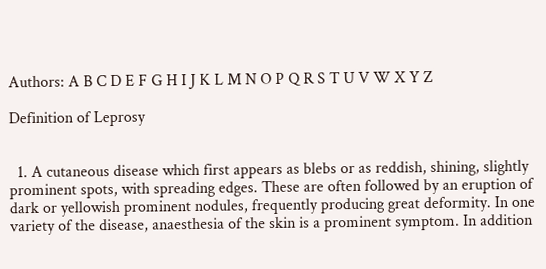Authors: A B C D E F G H I J K L M N O P Q R S T U V W X Y Z

Definition of Leprosy


  1. A cutaneous disease which first appears as blebs or as reddish, shining, slightly prominent spots, with spreading edges. These are often followed by an eruption of dark or yellowish prominent nodules, frequently producing great deformity. In one variety of the disease, anaesthesia of the skin is a prominent symptom. In addition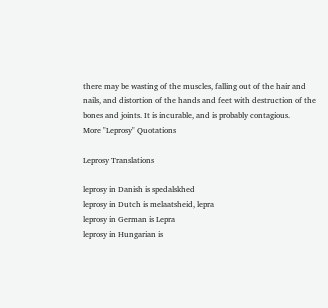there may be wasting of the muscles, falling out of the hair and nails, and distortion of the hands and feet with destruction of the bones and joints. It is incurable, and is probably contagious.
More "Leprosy" Quotations

Leprosy Translations

leprosy in Danish is spedalskhed
leprosy in Dutch is melaatsheid, lepra
leprosy in German is Lepra
leprosy in Hungarian is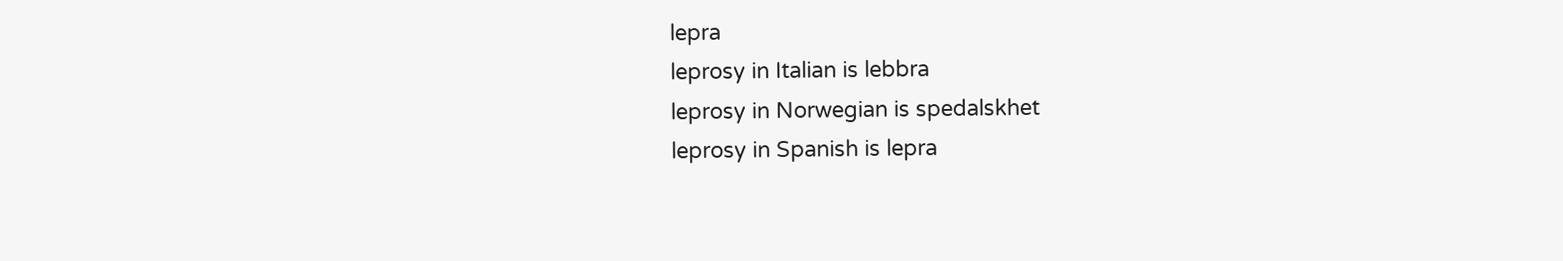lepra
leprosy in Italian is lebbra
leprosy in Norwegian is spedalskhet
leprosy in Spanish is lepra